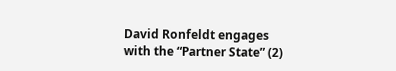David Ronfeldt engages with the “Partner State” (2)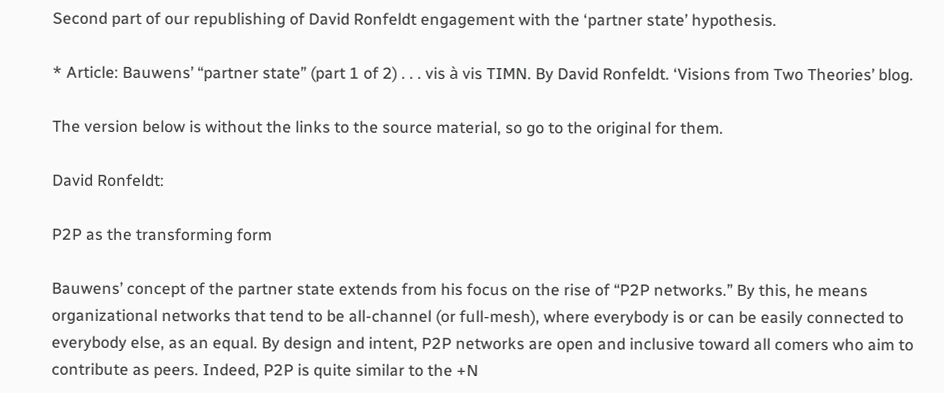Second part of our republishing of David Ronfeldt engagement with the ‘partner state’ hypothesis.

* Article: Bauwens’ “partner state” (part 1 of 2) . . . vis à vis TIMN. By David Ronfeldt. ‘Visions from Two Theories’ blog.

The version below is without the links to the source material, so go to the original for them.

David Ronfeldt:

P2P as the transforming form

Bauwens’ concept of the partner state extends from his focus on the rise of “P2P networks.” By this, he means organizational networks that tend to be all-channel (or full-mesh), where everybody is or can be easily connected to everybody else, as an equal. By design and intent, P2P networks are open and inclusive toward all comers who aim to contribute as peers. Indeed, P2P is quite similar to the +N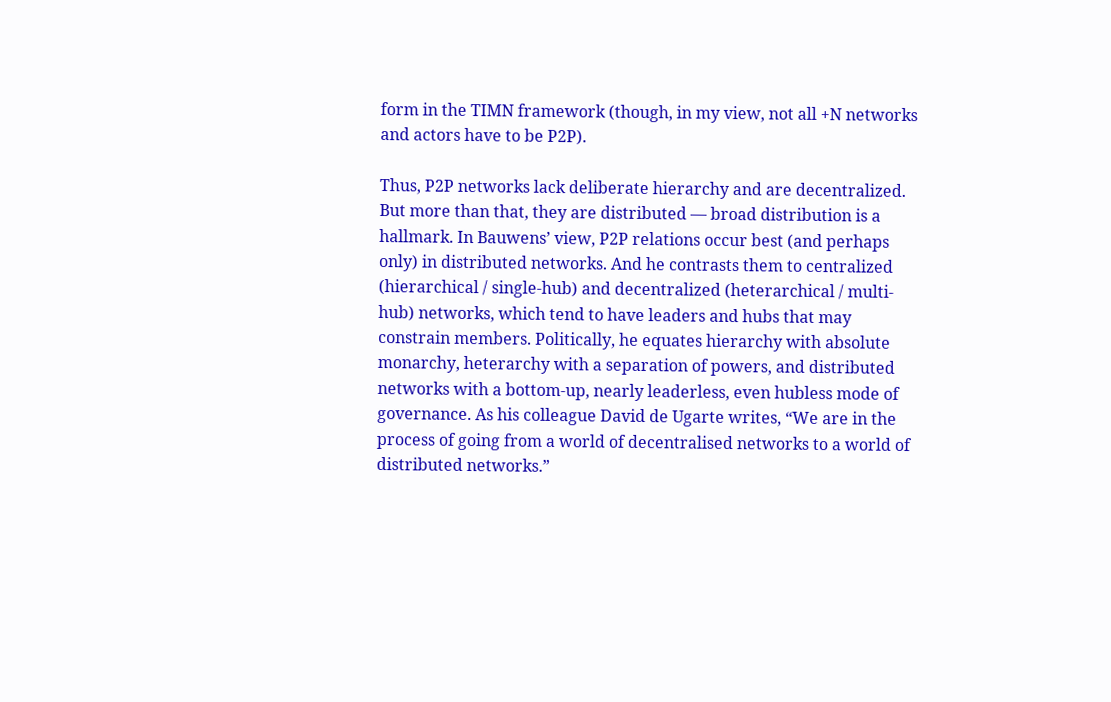form in the TIMN framework (though, in my view, not all +N networks and actors have to be P2P).

Thus, P2P networks lack deliberate hierarchy and are decentralized. But more than that, they are distributed — broad distribution is a hallmark. In Bauwens’ view, P2P relations occur best (and perhaps only) in distributed networks. And he contrasts them to centralized (hierarchical / single-hub) and decentralized (heterarchical / multi-hub) networks, which tend to have leaders and hubs that may constrain members. Politically, he equates hierarchy with absolute monarchy, heterarchy with a separation of powers, and distributed networks with a bottom-up, nearly leaderless, even hubless mode of governance. As his colleague David de Ugarte writes, “We are in the process of going from a world of decentralised networks to a world of distributed networks.”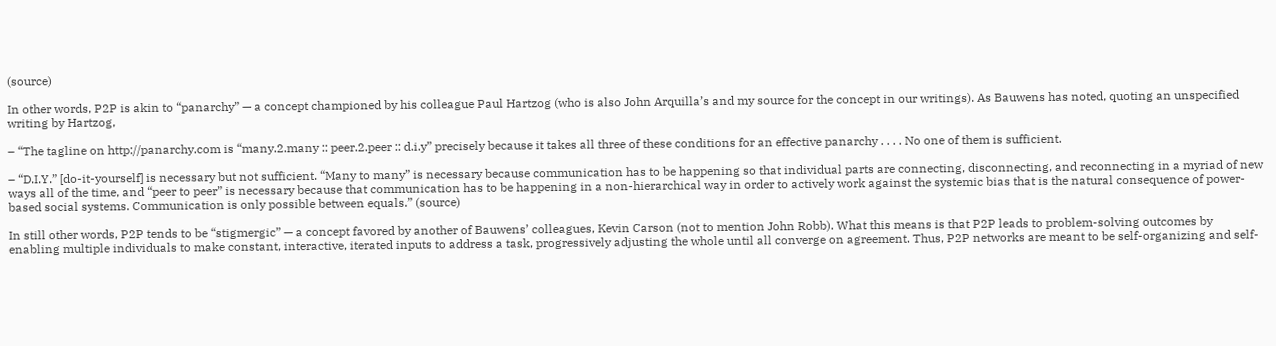(source)

In other words, P2P is akin to “panarchy” — a concept championed by his colleague Paul Hartzog (who is also John Arquilla’s and my source for the concept in our writings). As Bauwens has noted, quoting an unspecified writing by Hartzog,

– “The tagline on http://panarchy.com is “many.2.many :: peer.2.peer :: d.i.y” precisely because it takes all three of these conditions for an effective panarchy . . . . No one of them is sufficient.

– “D.I.Y.” [do-it-yourself] is necessary but not sufficient. “Many to many” is necessary because communication has to be happening so that individual parts are connecting, disconnecting, and reconnecting in a myriad of new ways all of the time, and “peer to peer” is necessary because that communication has to be happening in a non-hierarchical way in order to actively work against the systemic bias that is the natural consequence of power-based social systems. Communication is only possible between equals.” (source)

In still other words, P2P tends to be “stigmergic” — a concept favored by another of Bauwens’ colleagues, Kevin Carson (not to mention John Robb). What this means is that P2P leads to problem-solving outcomes by enabling multiple individuals to make constant, interactive, iterated inputs to address a task, progressively adjusting the whole until all converge on agreement. Thus, P2P networks are meant to be self-organizing and self-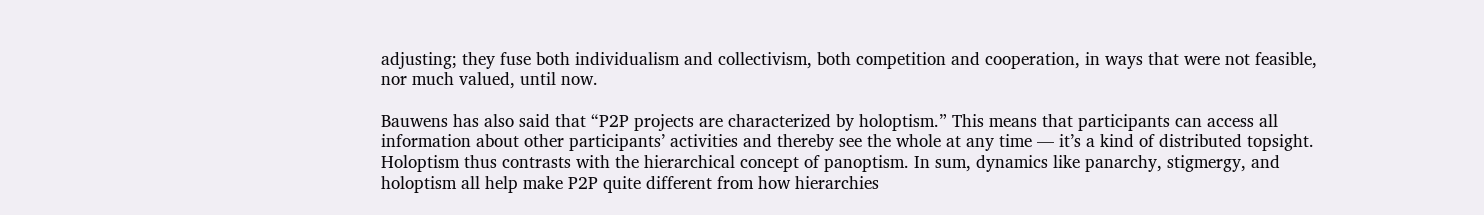adjusting; they fuse both individualism and collectivism, both competition and cooperation, in ways that were not feasible, nor much valued, until now.

Bauwens has also said that “P2P projects are characterized by holoptism.” This means that participants can access all information about other participants’ activities and thereby see the whole at any time — it’s a kind of distributed topsight. Holoptism thus contrasts with the hierarchical concept of panoptism. In sum, dynamics like panarchy, stigmergy, and holoptism all help make P2P quite different from how hierarchies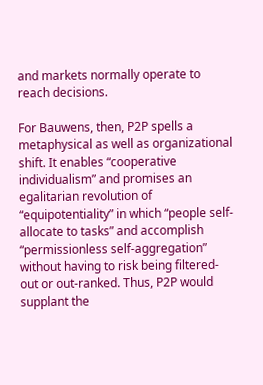and markets normally operate to reach decisions.

For Bauwens, then, P2P spells a metaphysical as well as organizational shift. It enables “cooperative individualism” and promises an egalitarian revolution of “equipotentiality” in which “people self-allocate to tasks” and accomplish “permissionless self-aggregation” without having to risk being filtered-out or out-ranked. Thus, P2P would supplant the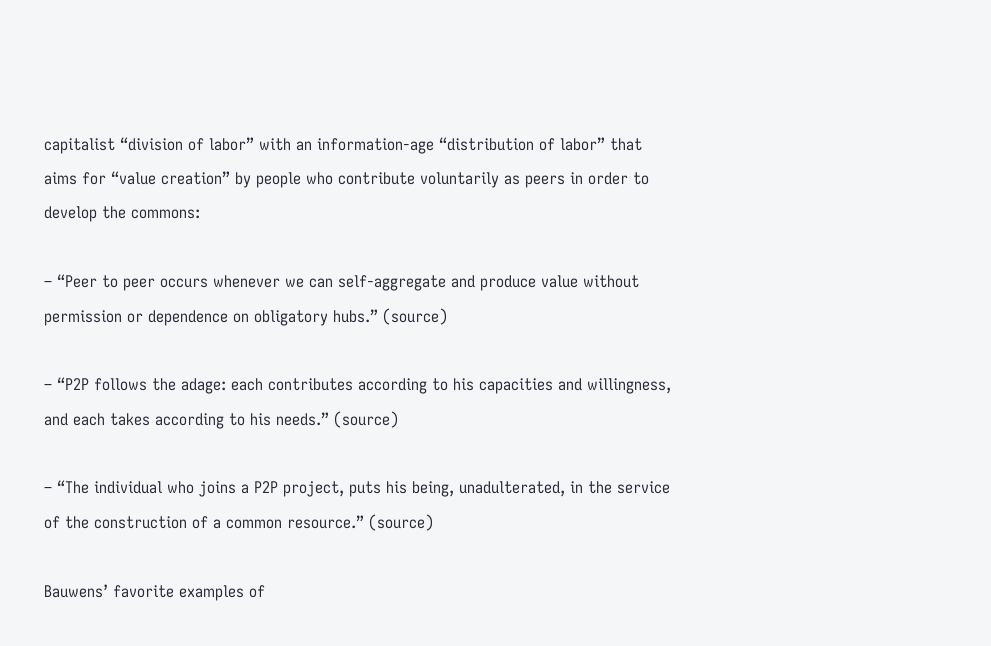capitalist “division of labor” with an information-age “distribution of labor” that aims for “value creation” by people who contribute voluntarily as peers in order to develop the commons:

– “Peer to peer occurs whenever we can self-aggregate and produce value without permission or dependence on obligatory hubs.” (source)

– “P2P follows the adage: each contributes according to his capacities and willingness, and each takes according to his needs.” (source)

– “The individual who joins a P2P project, puts his being, unadulterated, in the service of the construction of a common resource.” (source)

Bauwens’ favorite examples of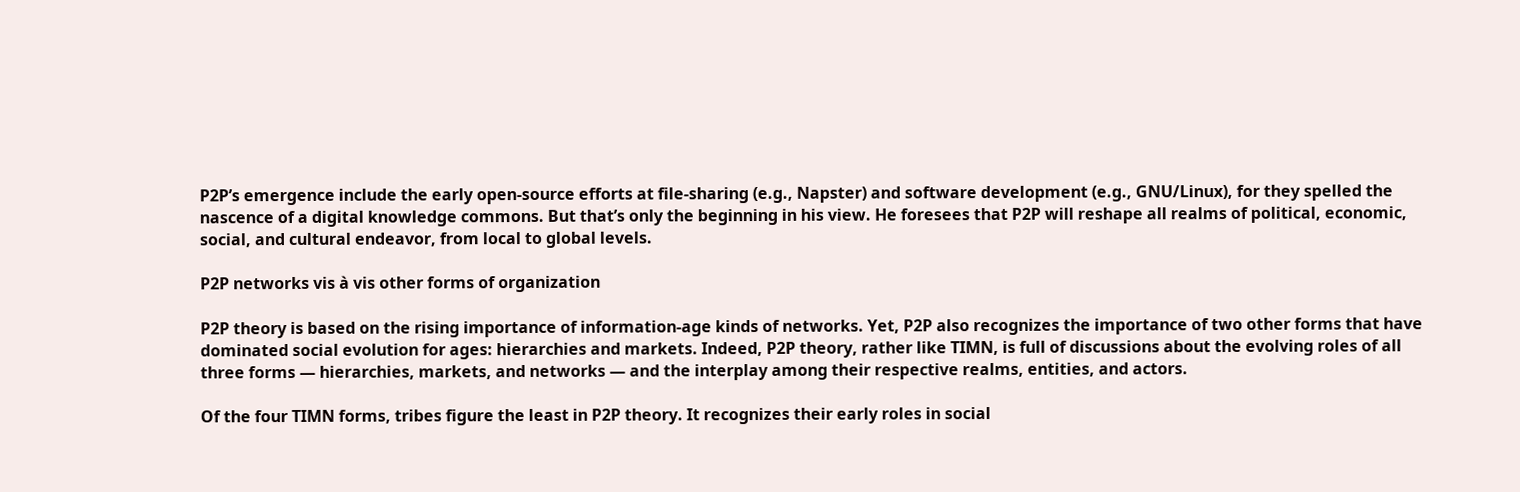P2P’s emergence include the early open-source efforts at file-sharing (e.g., Napster) and software development (e.g., GNU/Linux), for they spelled the nascence of a digital knowledge commons. But that’s only the beginning in his view. He foresees that P2P will reshape all realms of political, economic, social, and cultural endeavor, from local to global levels.

P2P networks vis à vis other forms of organization

P2P theory is based on the rising importance of information-age kinds of networks. Yet, P2P also recognizes the importance of two other forms that have dominated social evolution for ages: hierarchies and markets. Indeed, P2P theory, rather like TIMN, is full of discussions about the evolving roles of all three forms — hierarchies, markets, and networks — and the interplay among their respective realms, entities, and actors.

Of the four TIMN forms, tribes figure the least in P2P theory. It recognizes their early roles in social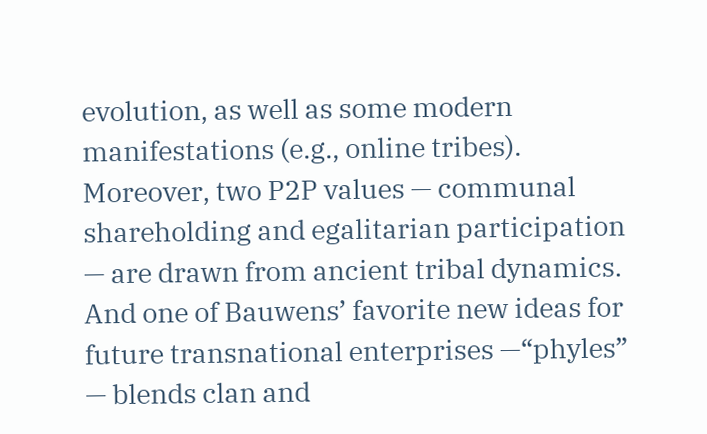evolution, as well as some modern manifestations (e.g., online tribes). Moreover, two P2P values — communal shareholding and egalitarian participation — are drawn from ancient tribal dynamics. And one of Bauwens’ favorite new ideas for future transnational enterprises —“phyles” — blends clan and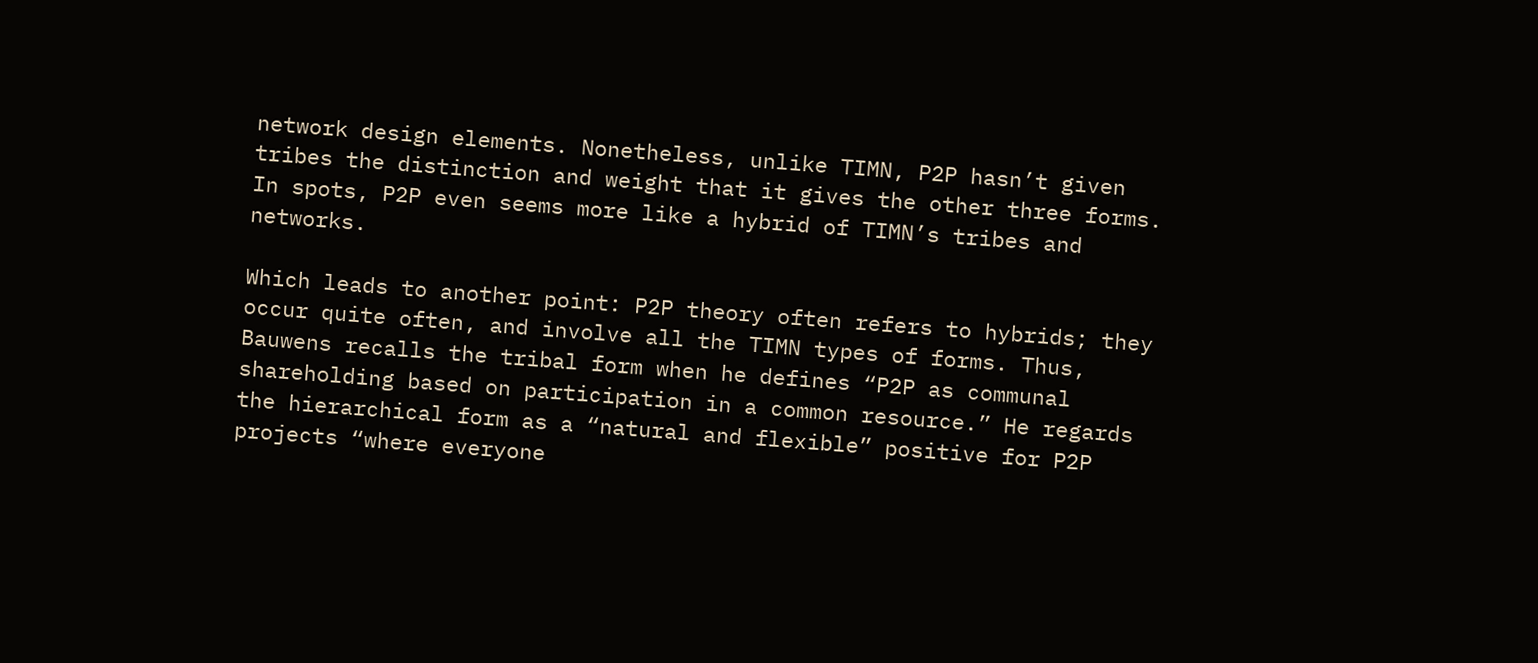network design elements. Nonetheless, unlike TIMN, P2P hasn’t given tribes the distinction and weight that it gives the other three forms. In spots, P2P even seems more like a hybrid of TIMN’s tribes and networks.

Which leads to another point: P2P theory often refers to hybrids; they occur quite often, and involve all the TIMN types of forms. Thus, Bauwens recalls the tribal form when he defines “P2P as communal shareholding based on participation in a common resource.” He regards the hierarchical form as a “natural and flexible” positive for P2P projects “where everyone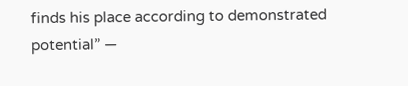finds his place according to demonstrated potential” —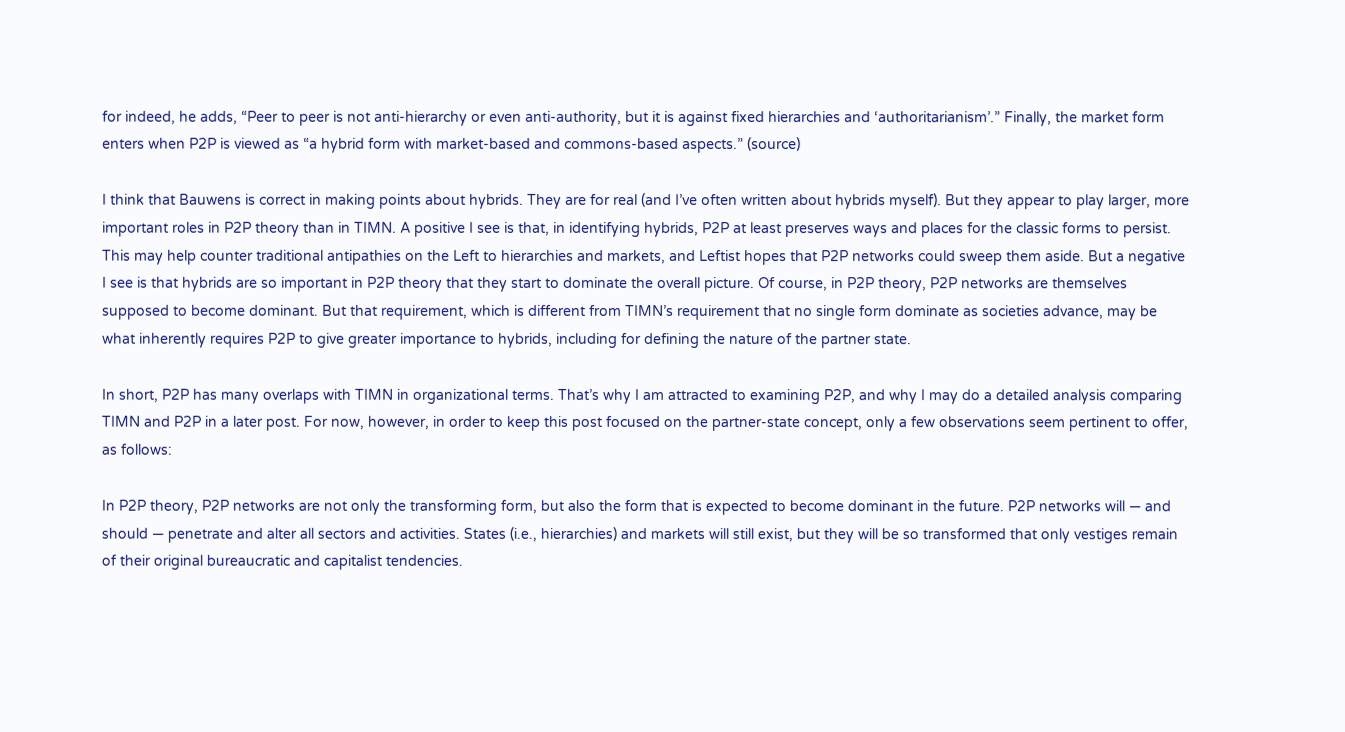for indeed, he adds, “Peer to peer is not anti-hierarchy or even anti-authority, but it is against fixed hierarchies and ‘authoritarianism’.” Finally, the market form enters when P2P is viewed as “a hybrid form with market-based and commons-based aspects.” (source)

I think that Bauwens is correct in making points about hybrids. They are for real (and I’ve often written about hybrids myself). But they appear to play larger, more important roles in P2P theory than in TIMN. A positive I see is that, in identifying hybrids, P2P at least preserves ways and places for the classic forms to persist. This may help counter traditional antipathies on the Left to hierarchies and markets, and Leftist hopes that P2P networks could sweep them aside. But a negative I see is that hybrids are so important in P2P theory that they start to dominate the overall picture. Of course, in P2P theory, P2P networks are themselves supposed to become dominant. But that requirement, which is different from TIMN’s requirement that no single form dominate as societies advance, may be what inherently requires P2P to give greater importance to hybrids, including for defining the nature of the partner state.

In short, P2P has many overlaps with TIMN in organizational terms. That’s why I am attracted to examining P2P, and why I may do a detailed analysis comparing TIMN and P2P in a later post. For now, however, in order to keep this post focused on the partner-state concept, only a few observations seem pertinent to offer, as follows:

In P2P theory, P2P networks are not only the transforming form, but also the form that is expected to become dominant in the future. P2P networks will — and should — penetrate and alter all sectors and activities. States (i.e., hierarchies) and markets will still exist, but they will be so transformed that only vestiges remain of their original bureaucratic and capitalist tendencies.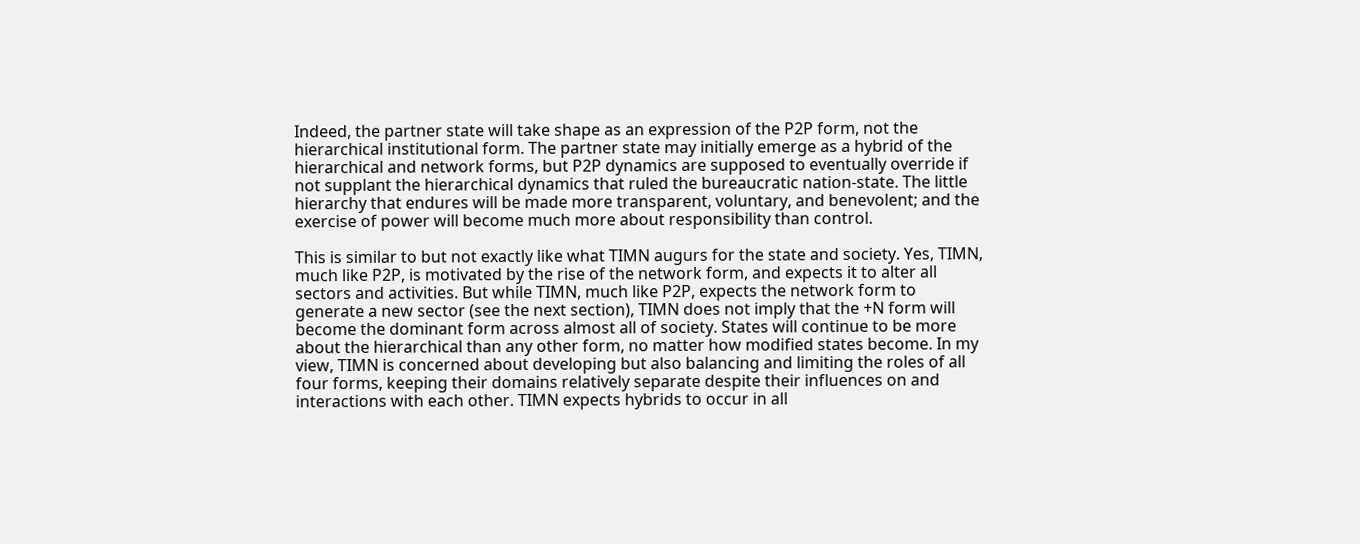Indeed, the partner state will take shape as an expression of the P2P form, not the hierarchical institutional form. The partner state may initially emerge as a hybrid of the hierarchical and network forms, but P2P dynamics are supposed to eventually override if not supplant the hierarchical dynamics that ruled the bureaucratic nation-state. The little hierarchy that endures will be made more transparent, voluntary, and benevolent; and the exercise of power will become much more about responsibility than control.

This is similar to but not exactly like what TIMN augurs for the state and society. Yes, TIMN, much like P2P, is motivated by the rise of the network form, and expects it to alter all sectors and activities. But while TIMN, much like P2P, expects the network form to generate a new sector (see the next section), TIMN does not imply that the +N form will become the dominant form across almost all of society. States will continue to be more about the hierarchical than any other form, no matter how modified states become. In my view, TIMN is concerned about developing but also balancing and limiting the roles of all four forms, keeping their domains relatively separate despite their influences on and interactions with each other. TIMN expects hybrids to occur in all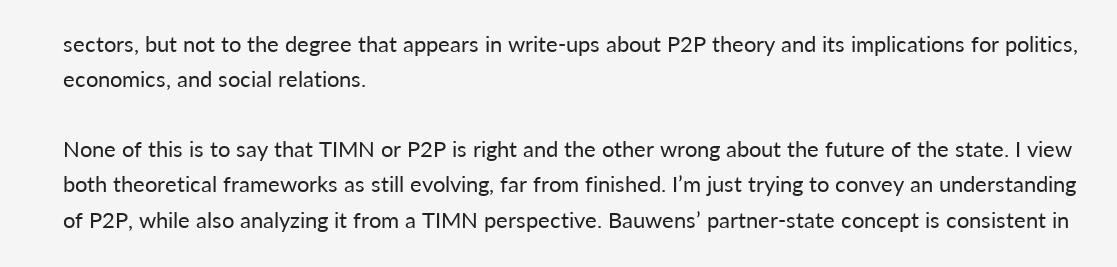sectors, but not to the degree that appears in write-ups about P2P theory and its implications for politics, economics, and social relations.

None of this is to say that TIMN or P2P is right and the other wrong about the future of the state. I view both theoretical frameworks as still evolving, far from finished. I’m just trying to convey an understanding of P2P, while also analyzing it from a TIMN perspective. Bauwens’ partner-state concept is consistent in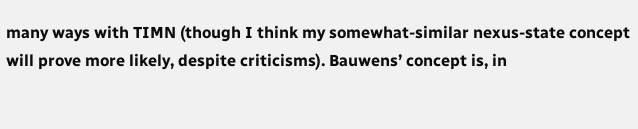many ways with TIMN (though I think my somewhat-similar nexus-state concept will prove more likely, despite criticisms). Bauwens’ concept is, in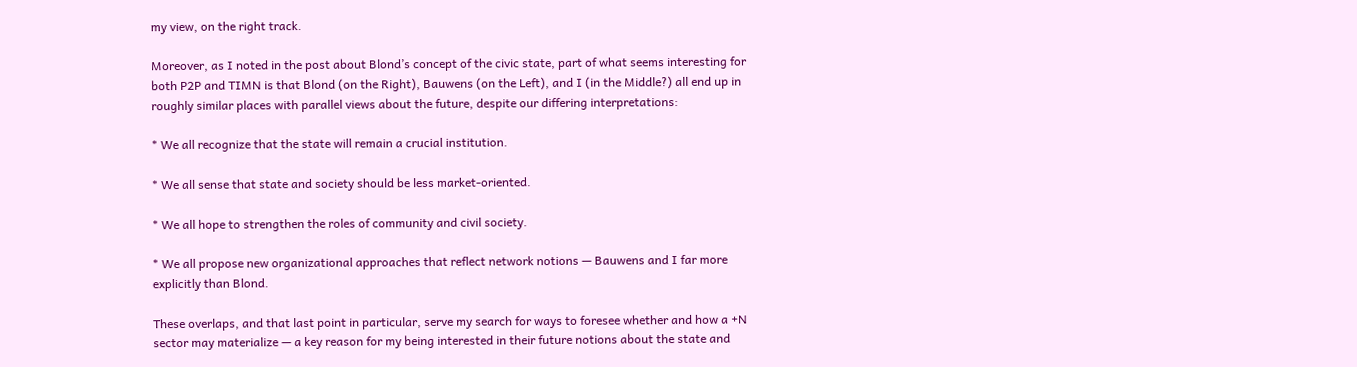my view, on the right track.

Moreover, as I noted in the post about Blond’s concept of the civic state, part of what seems interesting for both P2P and TIMN is that Blond (on the Right), Bauwens (on the Left), and I (in the Middle?) all end up in roughly similar places with parallel views about the future, despite our differing interpretations:

* We all recognize that the state will remain a crucial institution.

* We all sense that state and society should be less market-oriented.

* We all hope to strengthen the roles of community and civil society.

* We all propose new organizational approaches that reflect network notions — Bauwens and I far more explicitly than Blond.

These overlaps, and that last point in particular, serve my search for ways to foresee whether and how a +N sector may materialize — a key reason for my being interested in their future notions about the state and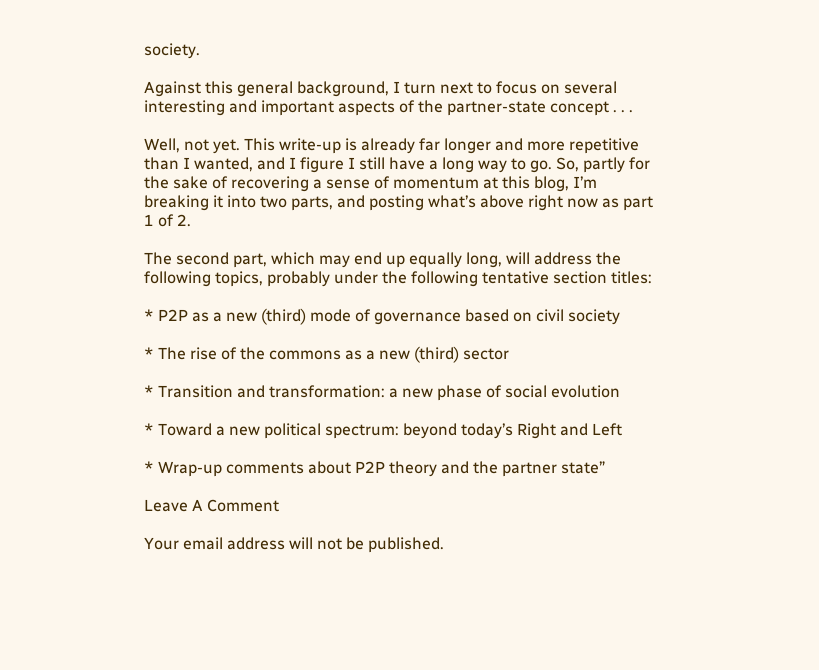society.

Against this general background, I turn next to focus on several interesting and important aspects of the partner-state concept . . .

Well, not yet. This write-up is already far longer and more repetitive than I wanted, and I figure I still have a long way to go. So, partly for the sake of recovering a sense of momentum at this blog, I’m breaking it into two parts, and posting what’s above right now as part 1 of 2.

The second part, which may end up equally long, will address the following topics, probably under the following tentative section titles:

* P2P as a new (third) mode of governance based on civil society

* The rise of the commons as a new (third) sector

* Transition and transformation: a new phase of social evolution

* Toward a new political spectrum: beyond today’s Right and Left

* Wrap-up comments about P2P theory and the partner state”

Leave A Comment

Your email address will not be published.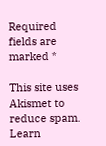Required fields are marked *

This site uses Akismet to reduce spam. Learn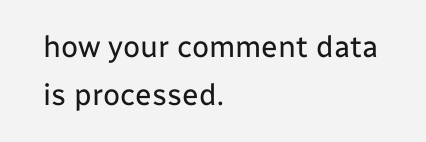how your comment data is processed.